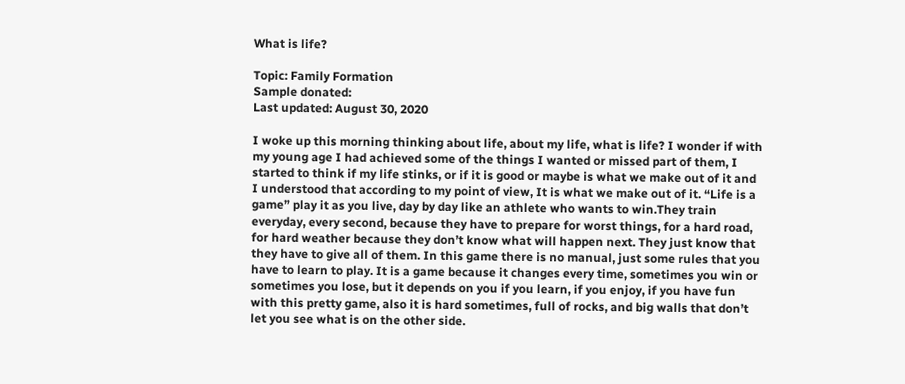What is life?

Topic: Family Formation
Sample donated:
Last updated: August 30, 2020

I woke up this morning thinking about life, about my life, what is life? I wonder if with my young age I had achieved some of the things I wanted or missed part of them, I started to think if my life stinks, or if it is good or maybe is what we make out of it and I understood that according to my point of view, It is what we make out of it. “Life is a game” play it as you live, day by day like an athlete who wants to win.They train everyday, every second, because they have to prepare for worst things, for a hard road, for hard weather because they don’t know what will happen next. They just know that they have to give all of them. In this game there is no manual, just some rules that you have to learn to play. It is a game because it changes every time, sometimes you win or sometimes you lose, but it depends on you if you learn, if you enjoy, if you have fun with this pretty game, also it is hard sometimes, full of rocks, and big walls that don’t let you see what is on the other side.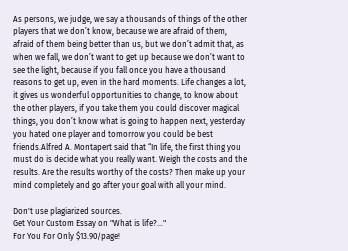As persons, we judge, we say a thousands of things of the other players that we don’t know, because we are afraid of them, afraid of them being better than us, but we don’t admit that, as when we fall, we don’t want to get up because we don’t want to see the light, because if you fall once you have a thousand reasons to get up, even in the hard moments. Life changes a lot, it gives us wonderful opportunities to change, to know about the other players, if you take them you could discover magical things, you don’t know what is going to happen next, yesterday you hated one player and tomorrow you could be best friends.Alfred A. Montapert said that “In life, the first thing you must do is decide what you really want. Weigh the costs and the results. Are the results worthy of the costs? Then make up your mind completely and go after your goal with all your mind.

Don't use plagiarized sources.
Get Your Custom Essay on "What is life?..."
For You For Only $13.90/page!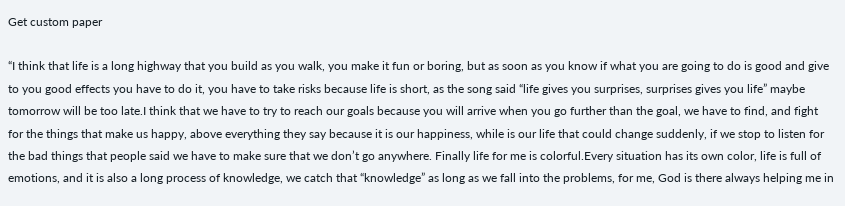Get custom paper

“I think that life is a long highway that you build as you walk, you make it fun or boring, but as soon as you know if what you are going to do is good and give to you good effects you have to do it, you have to take risks because life is short, as the song said “life gives you surprises, surprises gives you life” maybe tomorrow will be too late.I think that we have to try to reach our goals because you will arrive when you go further than the goal, we have to find, and fight for the things that make us happy, above everything they say because it is our happiness, while is our life that could change suddenly, if we stop to listen for the bad things that people said we have to make sure that we don’t go anywhere. Finally life for me is colorful.Every situation has its own color, life is full of emotions, and it is also a long process of knowledge, we catch that “knowledge” as long as we fall into the problems, for me, God is there always helping me in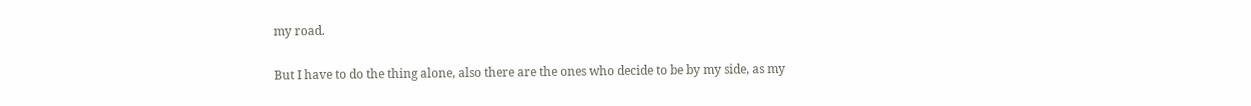my road.

But I have to do the thing alone, also there are the ones who decide to be by my side, as my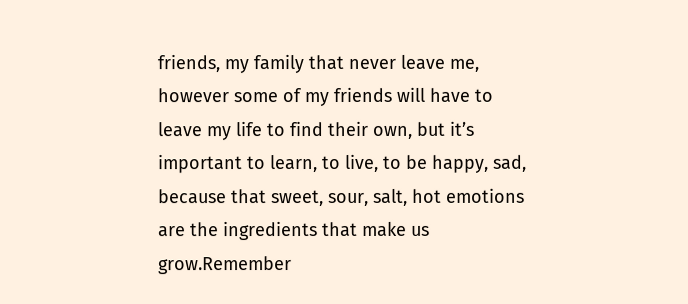friends, my family that never leave me, however some of my friends will have to leave my life to find their own, but it’s important to learn, to live, to be happy, sad, because that sweet, sour, salt, hot emotions are the ingredients that make us grow.Remember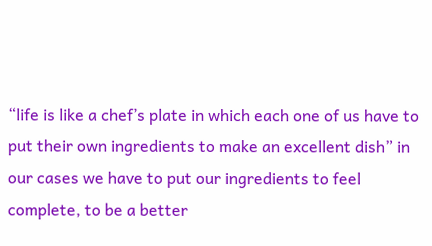“life is like a chef’s plate in which each one of us have to put their own ingredients to make an excellent dish” in our cases we have to put our ingredients to feel complete, to be a better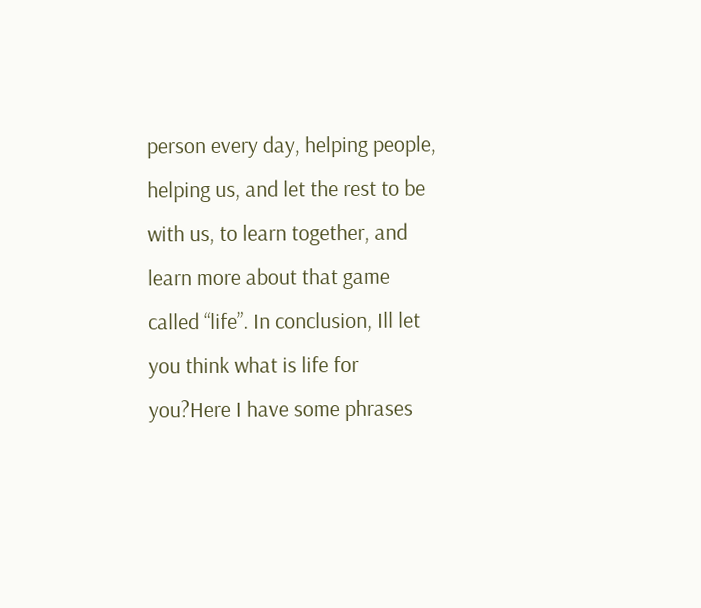person every day, helping people, helping us, and let the rest to be with us, to learn together, and learn more about that game called “life”. In conclusion, Ill let you think what is life for you?Here I have some phrases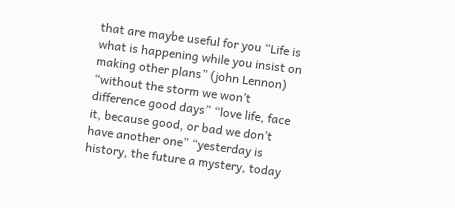that are maybe useful for you “Life is what is happening while you insist on making other plans” (john Lennon) “without the storm we won’t difference good days” “love life, face it, because good, or bad we don’t have another one” “yesterday is history, the future a mystery, today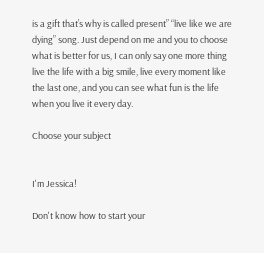is a gift that’s why is called present” “live like we are dying” song. Just depend on me and you to choose what is better for us, I can only say one more thing live the life with a big smile, live every moment like the last one, and you can see what fun is the life when you live it every day.

Choose your subject


I'm Jessica!

Don't know how to start your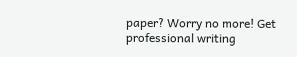paper? Worry no more! Get professional writing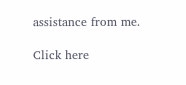assistance from me.

Click here